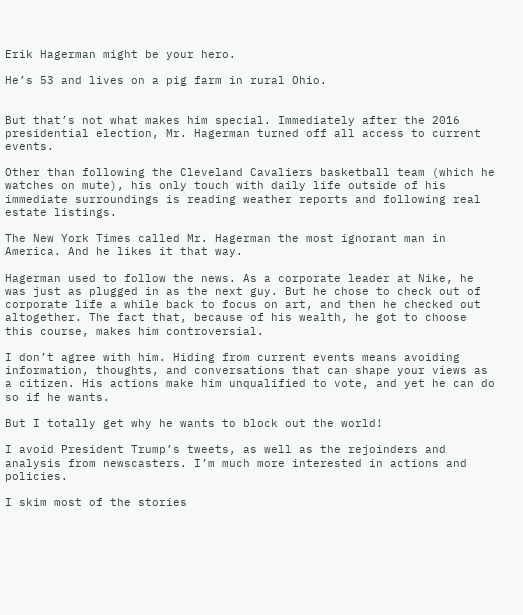Erik Hagerman might be your hero.

He’s 53 and lives on a pig farm in rural Ohio.


But that’s not what makes him special. Immediately after the 2016 presidential election, Mr. Hagerman turned off all access to current events.

Other than following the Cleveland Cavaliers basketball team (which he watches on mute), his only touch with daily life outside of his immediate surroundings is reading weather reports and following real estate listings.

The New York Times called Mr. Hagerman the most ignorant man in America. And he likes it that way.

Hagerman used to follow the news. As a corporate leader at Nike, he was just as plugged in as the next guy. But he chose to check out of corporate life a while back to focus on art, and then he checked out altogether. The fact that, because of his wealth, he got to choose this course, makes him controversial.

I don’t agree with him. Hiding from current events means avoiding information, thoughts, and conversations that can shape your views as a citizen. His actions make him unqualified to vote, and yet he can do so if he wants.

But I totally get why he wants to block out the world!

I avoid President Trump’s tweets, as well as the rejoinders and analysis from newscasters. I’m much more interested in actions and policies.

I skim most of the stories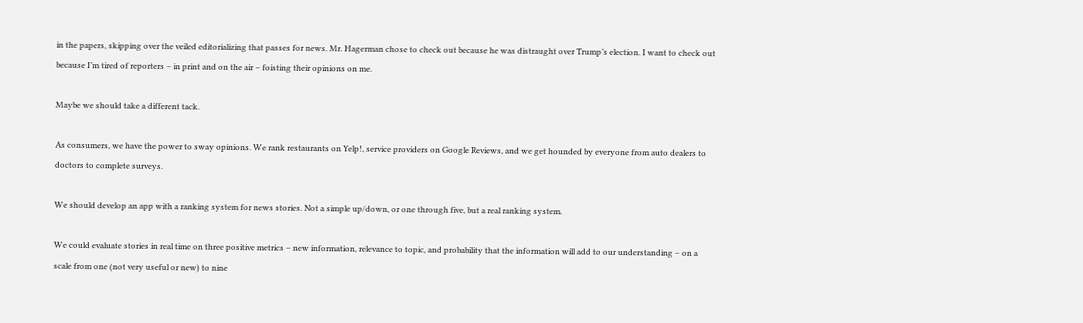in the papers, skipping over the veiled editorializing that passes for news. Mr. Hagerman chose to check out because he was distraught over Trump’s election. I want to check out because I’m tired of reporters – in print and on the air – foisting their opinions on me.

Maybe we should take a different tack.

As consumers, we have the power to sway opinions. We rank restaurants on Yelp!, service providers on Google Reviews, and we get hounded by everyone from auto dealers to doctors to complete surveys.

We should develop an app with a ranking system for news stories. Not a simple up/down, or one through five, but a real ranking system.

We could evaluate stories in real time on three positive metrics – new information, relevance to topic, and probability that the information will add to our understanding – on a scale from one (not very useful or new) to nine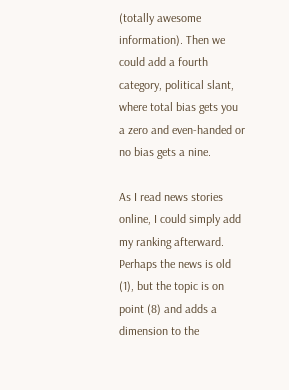(totally awesome information). Then we could add a fourth category, political slant, where total bias gets you a zero and even-handed or no bias gets a nine.

As I read news stories online, I could simply add my ranking afterward. Perhaps the news is old (1), but the topic is on point (8) and adds a dimension to the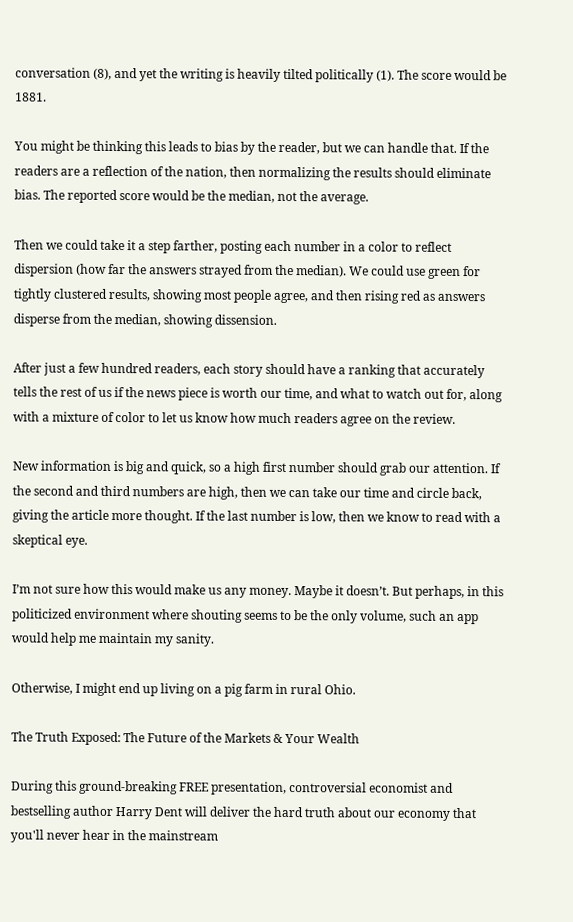conversation (8), and yet the writing is heavily tilted politically (1). The score would be 1881.

You might be thinking this leads to bias by the reader, but we can handle that. If the readers are a reflection of the nation, then normalizing the results should eliminate bias. The reported score would be the median, not the average.

Then we could take it a step farther, posting each number in a color to reflect dispersion (how far the answers strayed from the median). We could use green for tightly clustered results, showing most people agree, and then rising red as answers disperse from the median, showing dissension.

After just a few hundred readers, each story should have a ranking that accurately tells the rest of us if the news piece is worth our time, and what to watch out for, along with a mixture of color to let us know how much readers agree on the review.

New information is big and quick, so a high first number should grab our attention. If the second and third numbers are high, then we can take our time and circle back, giving the article more thought. If the last number is low, then we know to read with a skeptical eye.

I’m not sure how this would make us any money. Maybe it doesn’t. But perhaps, in this politicized environment where shouting seems to be the only volume, such an app would help me maintain my sanity.

Otherwise, I might end up living on a pig farm in rural Ohio.

The Truth Exposed: The Future of the Markets & Your Wealth

During this ground-breaking FREE presentation, controversial economist and bestselling author Harry Dent will deliver the hard truth about our economy that you'll never hear in the mainstream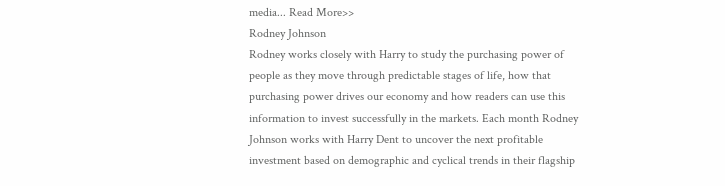media... Read More>>
Rodney Johnson
Rodney works closely with Harry to study the purchasing power of people as they move through predictable stages of life, how that purchasing power drives our economy and how readers can use this information to invest successfully in the markets. Each month Rodney Johnson works with Harry Dent to uncover the next profitable investment based on demographic and cyclical trends in their flagship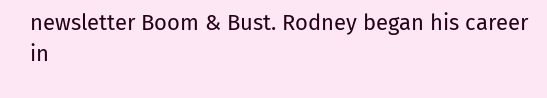newsletter Boom & Bust. Rodney began his career in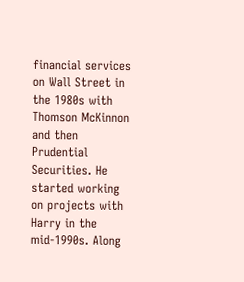financial services on Wall Street in the 1980s with Thomson McKinnon and then Prudential Securities. He started working on projects with Harry in the mid-1990s. Along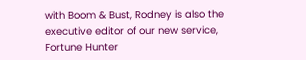with Boom & Bust, Rodney is also the executive editor of our new service, Fortune Hunter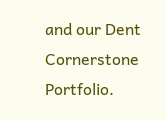and our Dent Cornerstone Portfolio.